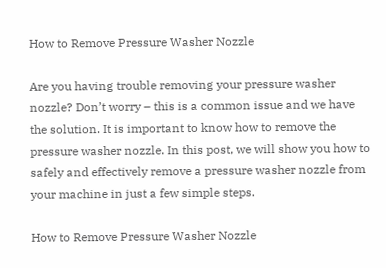How to Remove Pressure Washer Nozzle

Are you having trouble removing your pressure washer nozzle? Don’t worry – this is a common issue and we have the solution. It is important to know how to remove the pressure washer nozzle. In this post, we will show you how to safely and effectively remove a pressure washer nozzle from your machine in just a few simple steps.

How to Remove Pressure Washer Nozzle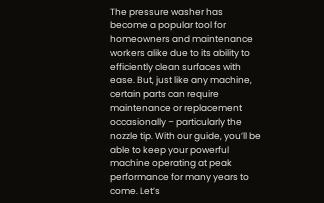The pressure washer has become a popular tool for homeowners and maintenance workers alike due to its ability to efficiently clean surfaces with ease. But, just like any machine, certain parts can require maintenance or replacement occasionally – particularly the nozzle tip. With our guide, you’ll be able to keep your powerful machine operating at peak performance for many years to come. Let’s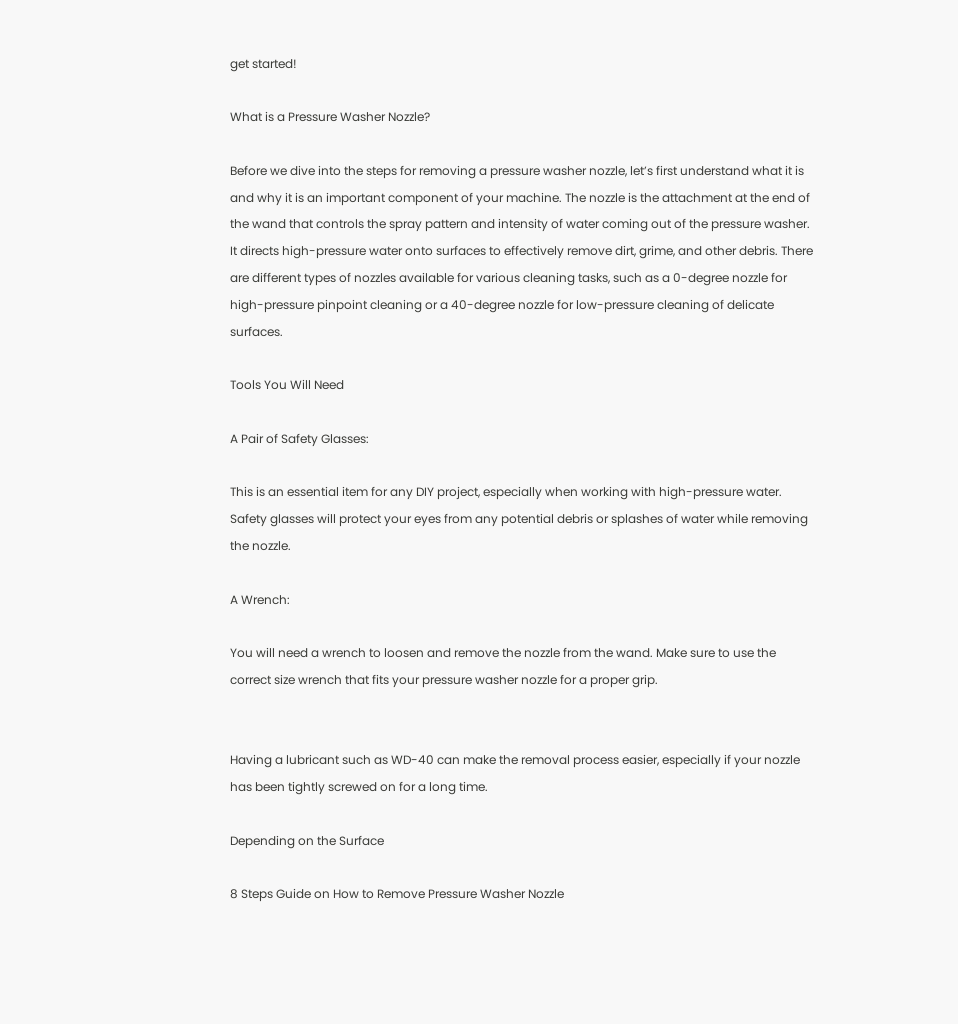get started!

What is a Pressure Washer Nozzle?

Before we dive into the steps for removing a pressure washer nozzle, let’s first understand what it is and why it is an important component of your machine. The nozzle is the attachment at the end of the wand that controls the spray pattern and intensity of water coming out of the pressure washer. It directs high-pressure water onto surfaces to effectively remove dirt, grime, and other debris. There are different types of nozzles available for various cleaning tasks, such as a 0-degree nozzle for high-pressure pinpoint cleaning or a 40-degree nozzle for low-pressure cleaning of delicate surfaces.

Tools You Will Need

A Pair of Safety Glasses:

This is an essential item for any DIY project, especially when working with high-pressure water. Safety glasses will protect your eyes from any potential debris or splashes of water while removing the nozzle.

A Wrench:

You will need a wrench to loosen and remove the nozzle from the wand. Make sure to use the correct size wrench that fits your pressure washer nozzle for a proper grip.


Having a lubricant such as WD-40 can make the removal process easier, especially if your nozzle has been tightly screwed on for a long time.

Depending on the Surface

8 Steps Guide on How to Remove Pressure Washer Nozzle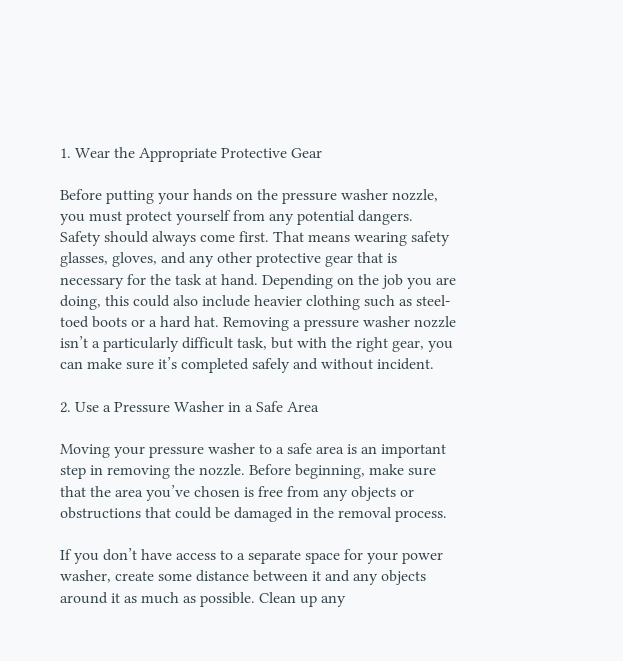1. Wear the Appropriate Protective Gear

Before putting your hands on the pressure washer nozzle, you must protect yourself from any potential dangers. Safety should always come first. That means wearing safety glasses, gloves, and any other protective gear that is necessary for the task at hand. Depending on the job you are doing, this could also include heavier clothing such as steel-toed boots or a hard hat. Removing a pressure washer nozzle isn’t a particularly difficult task, but with the right gear, you can make sure it’s completed safely and without incident.

2. Use a Pressure Washer in a Safe Area

Moving your pressure washer to a safe area is an important step in removing the nozzle. Before beginning, make sure that the area you’ve chosen is free from any objects or obstructions that could be damaged in the removal process.

If you don’t have access to a separate space for your power washer, create some distance between it and any objects around it as much as possible. Clean up any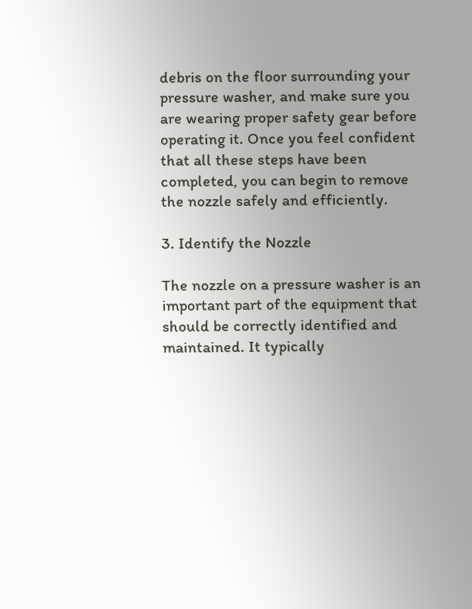debris on the floor surrounding your pressure washer, and make sure you are wearing proper safety gear before operating it. Once you feel confident that all these steps have been completed, you can begin to remove the nozzle safely and efficiently.

3. Identify the Nozzle

The nozzle on a pressure washer is an important part of the equipment that should be correctly identified and maintained. It typically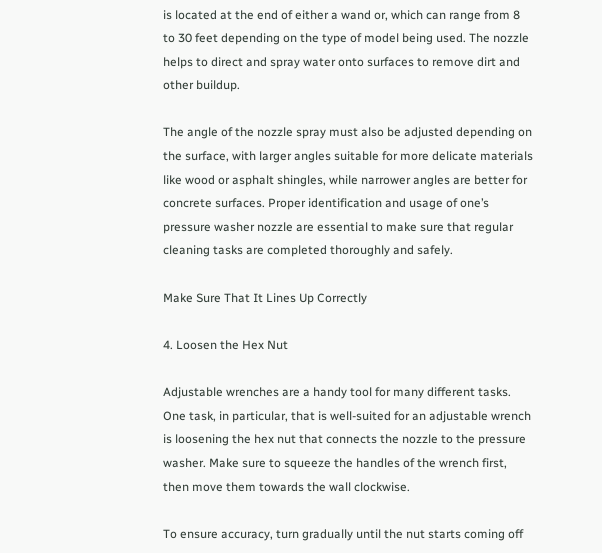is located at the end of either a wand or, which can range from 8 to 30 feet depending on the type of model being used. The nozzle helps to direct and spray water onto surfaces to remove dirt and other buildup.

The angle of the nozzle spray must also be adjusted depending on the surface, with larger angles suitable for more delicate materials like wood or asphalt shingles, while narrower angles are better for concrete surfaces. Proper identification and usage of one’s pressure washer nozzle are essential to make sure that regular cleaning tasks are completed thoroughly and safely.

Make Sure That It Lines Up Correctly

4. Loosen the Hex Nut

Adjustable wrenches are a handy tool for many different tasks. One task, in particular, that is well-suited for an adjustable wrench is loosening the hex nut that connects the nozzle to the pressure washer. Make sure to squeeze the handles of the wrench first, then move them towards the wall clockwise.

To ensure accuracy, turn gradually until the nut starts coming off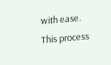with ease. This process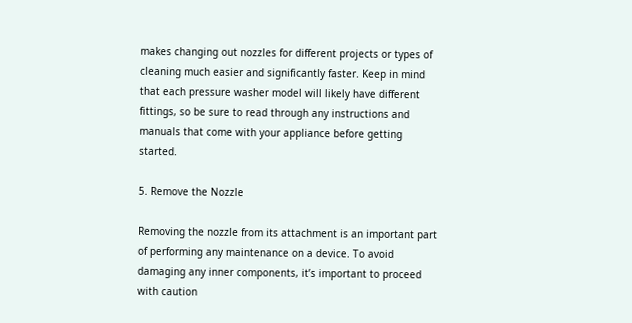makes changing out nozzles for different projects or types of cleaning much easier and significantly faster. Keep in mind that each pressure washer model will likely have different fittings, so be sure to read through any instructions and manuals that come with your appliance before getting started.

5. Remove the Nozzle

Removing the nozzle from its attachment is an important part of performing any maintenance on a device. To avoid damaging any inner components, it’s important to proceed with caution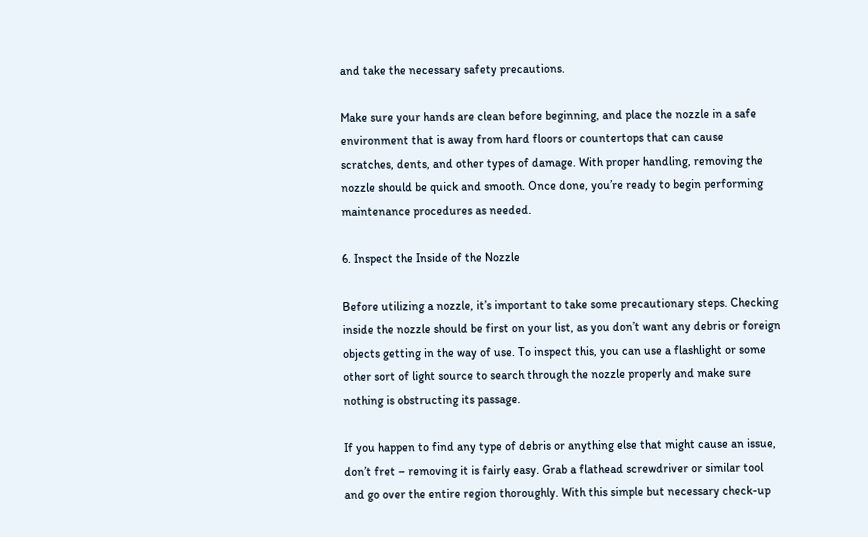and take the necessary safety precautions.

Make sure your hands are clean before beginning, and place the nozzle in a safe environment that is away from hard floors or countertops that can cause scratches, dents, and other types of damage. With proper handling, removing the nozzle should be quick and smooth. Once done, you’re ready to begin performing maintenance procedures as needed.

6. Inspect the Inside of the Nozzle

Before utilizing a nozzle, it’s important to take some precautionary steps. Checking inside the nozzle should be first on your list, as you don’t want any debris or foreign objects getting in the way of use. To inspect this, you can use a flashlight or some other sort of light source to search through the nozzle properly and make sure nothing is obstructing its passage.

If you happen to find any type of debris or anything else that might cause an issue, don’t fret – removing it is fairly easy. Grab a flathead screwdriver or similar tool and go over the entire region thoroughly. With this simple but necessary check-up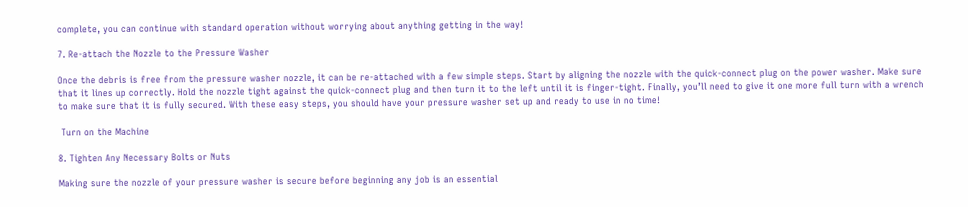complete, you can continue with standard operation without worrying about anything getting in the way!

7. Re-attach the Nozzle to the Pressure Washer

Once the debris is free from the pressure washer nozzle, it can be re-attached with a few simple steps. Start by aligning the nozzle with the quick-connect plug on the power washer. Make sure that it lines up correctly. Hold the nozzle tight against the quick-connect plug and then turn it to the left until it is finger-tight. Finally, you’ll need to give it one more full turn with a wrench to make sure that it is fully secured. With these easy steps, you should have your pressure washer set up and ready to use in no time!

 Turn on the Machine

8. Tighten Any Necessary Bolts or Nuts

Making sure the nozzle of your pressure washer is secure before beginning any job is an essential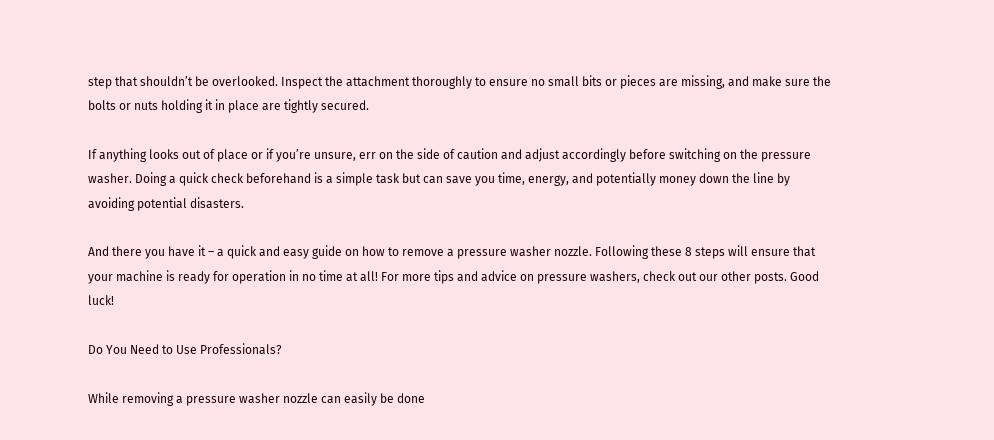step that shouldn’t be overlooked. Inspect the attachment thoroughly to ensure no small bits or pieces are missing, and make sure the bolts or nuts holding it in place are tightly secured.

If anything looks out of place or if you’re unsure, err on the side of caution and adjust accordingly before switching on the pressure washer. Doing a quick check beforehand is a simple task but can save you time, energy, and potentially money down the line by avoiding potential disasters.

And there you have it – a quick and easy guide on how to remove a pressure washer nozzle. Following these 8 steps will ensure that your machine is ready for operation in no time at all! For more tips and advice on pressure washers, check out our other posts. Good luck!

Do You Need to Use Professionals?

While removing a pressure washer nozzle can easily be done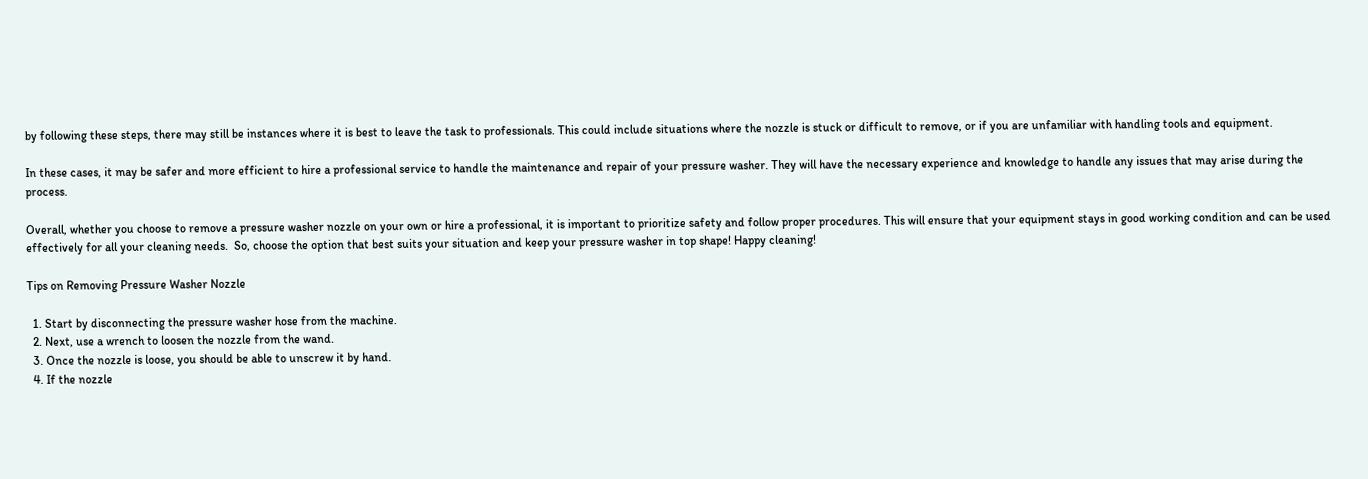by following these steps, there may still be instances where it is best to leave the task to professionals. This could include situations where the nozzle is stuck or difficult to remove, or if you are unfamiliar with handling tools and equipment.

In these cases, it may be safer and more efficient to hire a professional service to handle the maintenance and repair of your pressure washer. They will have the necessary experience and knowledge to handle any issues that may arise during the process.

Overall, whether you choose to remove a pressure washer nozzle on your own or hire a professional, it is important to prioritize safety and follow proper procedures. This will ensure that your equipment stays in good working condition and can be used effectively for all your cleaning needs.  So, choose the option that best suits your situation and keep your pressure washer in top shape! Happy cleaning!

Tips on Removing Pressure Washer Nozzle

  1. Start by disconnecting the pressure washer hose from the machine.
  2. Next, use a wrench to loosen the nozzle from the wand.
  3. Once the nozzle is loose, you should be able to unscrew it by hand.
  4. If the nozzle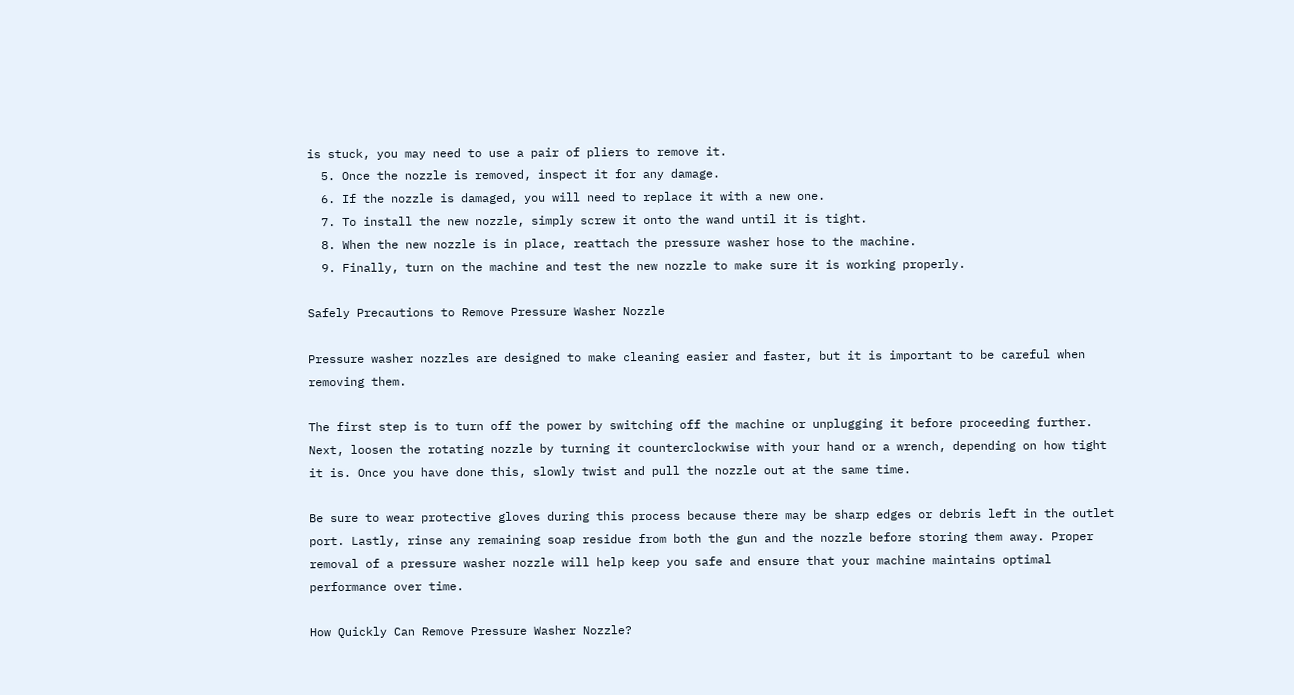is stuck, you may need to use a pair of pliers to remove it.
  5. Once the nozzle is removed, inspect it for any damage.
  6. If the nozzle is damaged, you will need to replace it with a new one.
  7. To install the new nozzle, simply screw it onto the wand until it is tight.
  8. When the new nozzle is in place, reattach the pressure washer hose to the machine.
  9. Finally, turn on the machine and test the new nozzle to make sure it is working properly.

Safely Precautions to Remove Pressure Washer Nozzle

Pressure washer nozzles are designed to make cleaning easier and faster, but it is important to be careful when removing them.

The first step is to turn off the power by switching off the machine or unplugging it before proceeding further. Next, loosen the rotating nozzle by turning it counterclockwise with your hand or a wrench, depending on how tight it is. Once you have done this, slowly twist and pull the nozzle out at the same time.

Be sure to wear protective gloves during this process because there may be sharp edges or debris left in the outlet port. Lastly, rinse any remaining soap residue from both the gun and the nozzle before storing them away. Proper removal of a pressure washer nozzle will help keep you safe and ensure that your machine maintains optimal performance over time.

How Quickly Can Remove Pressure Washer Nozzle?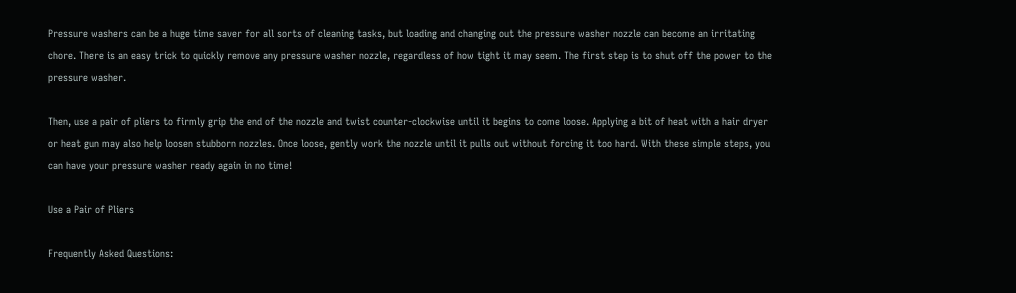Pressure washers can be a huge time saver for all sorts of cleaning tasks, but loading and changing out the pressure washer nozzle can become an irritating chore. There is an easy trick to quickly remove any pressure washer nozzle, regardless of how tight it may seem. The first step is to shut off the power to the pressure washer.

Then, use a pair of pliers to firmly grip the end of the nozzle and twist counter-clockwise until it begins to come loose. Applying a bit of heat with a hair dryer or heat gun may also help loosen stubborn nozzles. Once loose, gently work the nozzle until it pulls out without forcing it too hard. With these simple steps, you can have your pressure washer ready again in no time!

Use a Pair of Pliers

Frequently Asked Questions: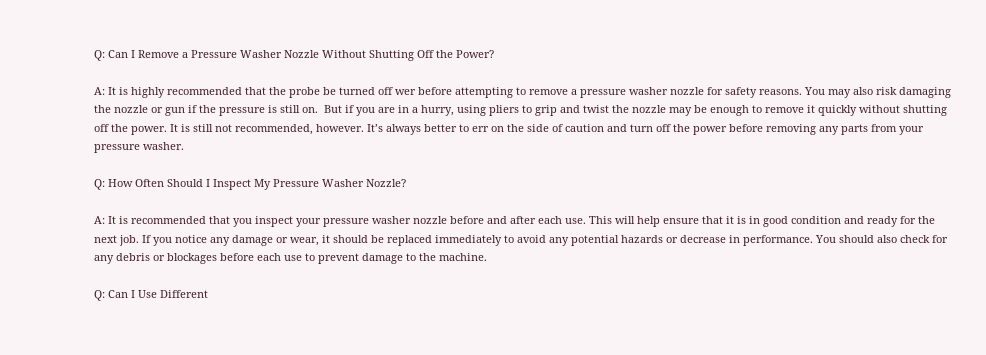Q: Can I Remove a Pressure Washer Nozzle Without Shutting Off the Power?

A: It is highly recommended that the probe be turned off wer before attempting to remove a pressure washer nozzle for safety reasons. You may also risk damaging the nozzle or gun if the pressure is still on.  But if you are in a hurry, using pliers to grip and twist the nozzle may be enough to remove it quickly without shutting off the power. It is still not recommended, however. It’s always better to err on the side of caution and turn off the power before removing any parts from your pressure washer.

Q: How Often Should I Inspect My Pressure Washer Nozzle?

A: It is recommended that you inspect your pressure washer nozzle before and after each use. This will help ensure that it is in good condition and ready for the next job. If you notice any damage or wear, it should be replaced immediately to avoid any potential hazards or decrease in performance. You should also check for any debris or blockages before each use to prevent damage to the machine.

Q: Can I Use Different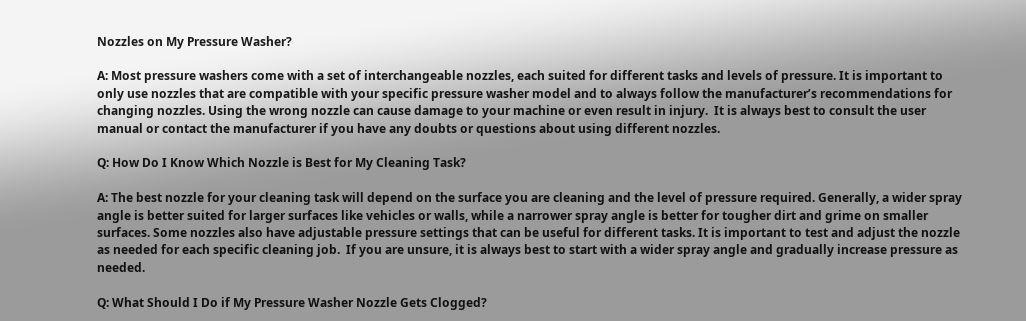Nozzles on My Pressure Washer?

A: Most pressure washers come with a set of interchangeable nozzles, each suited for different tasks and levels of pressure. It is important to only use nozzles that are compatible with your specific pressure washer model and to always follow the manufacturer’s recommendations for changing nozzles. Using the wrong nozzle can cause damage to your machine or even result in injury.  It is always best to consult the user manual or contact the manufacturer if you have any doubts or questions about using different nozzles.

Q: How Do I Know Which Nozzle is Best for My Cleaning Task?

A: The best nozzle for your cleaning task will depend on the surface you are cleaning and the level of pressure required. Generally, a wider spray angle is better suited for larger surfaces like vehicles or walls, while a narrower spray angle is better for tougher dirt and grime on smaller surfaces. Some nozzles also have adjustable pressure settings that can be useful for different tasks. It is important to test and adjust the nozzle as needed for each specific cleaning job.  If you are unsure, it is always best to start with a wider spray angle and gradually increase pressure as needed.

Q: What Should I Do if My Pressure Washer Nozzle Gets Clogged?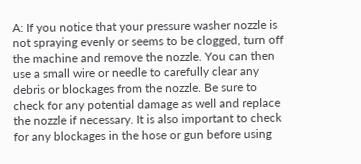A: If you notice that your pressure washer nozzle is not spraying evenly or seems to be clogged, turn off the machine and remove the nozzle. You can then use a small wire or needle to carefully clear any debris or blockages from the nozzle. Be sure to check for any potential damage as well and replace the nozzle if necessary. It is also important to check for any blockages in the hose or gun before using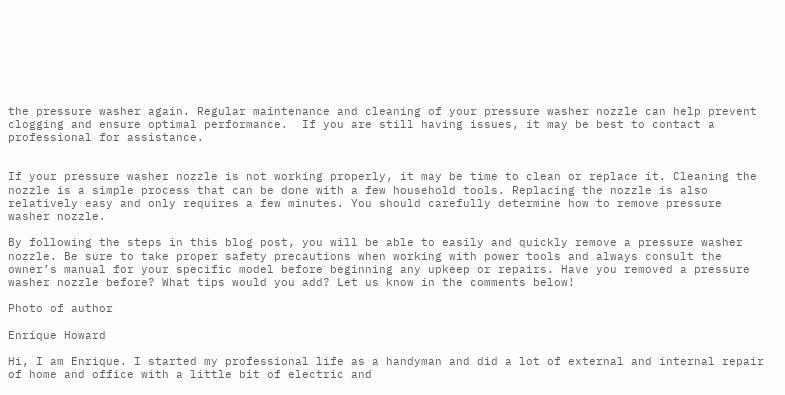the pressure washer again. Regular maintenance and cleaning of your pressure washer nozzle can help prevent clogging and ensure optimal performance.  If you are still having issues, it may be best to contact a professional for assistance.


If your pressure washer nozzle is not working properly, it may be time to clean or replace it. Cleaning the nozzle is a simple process that can be done with a few household tools. Replacing the nozzle is also relatively easy and only requires a few minutes. You should carefully determine how to remove pressure washer nozzle.

By following the steps in this blog post, you will be able to easily and quickly remove a pressure washer nozzle. Be sure to take proper safety precautions when working with power tools and always consult the owner’s manual for your specific model before beginning any upkeep or repairs. Have you removed a pressure washer nozzle before? What tips would you add? Let us know in the comments below!

Photo of author

Enrique Howard

Hi, I am Enrique. I started my professional life as a handyman and did a lot of external and internal repair of home and office with a little bit of electric and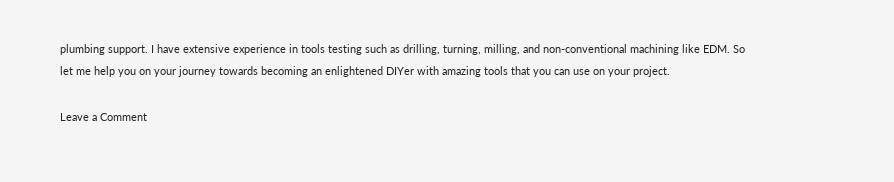plumbing support. I have extensive experience in tools testing such as drilling, turning, milling, and non-conventional machining like EDM. So let me help you on your journey towards becoming an enlightened DIYer with amazing tools that you can use on your project.

Leave a Comment